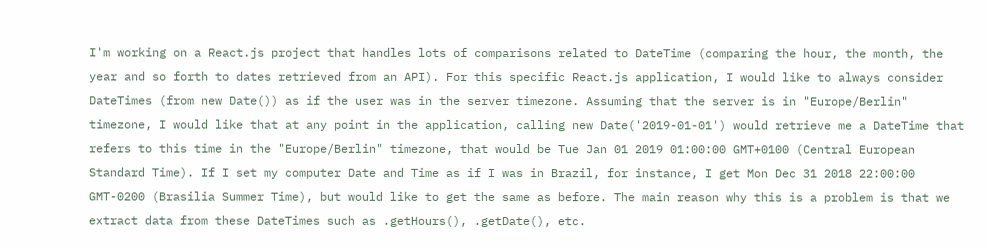I'm working on a React.js project that handles lots of comparisons related to DateTime (comparing the hour, the month, the year and so forth to dates retrieved from an API). For this specific React.js application, I would like to always consider DateTimes (from new Date()) as if the user was in the server timezone. Assuming that the server is in "Europe/Berlin" timezone, I would like that at any point in the application, calling new Date('2019-01-01') would retrieve me a DateTime that refers to this time in the "Europe/Berlin" timezone, that would be Tue Jan 01 2019 01:00:00 GMT+0100 (Central European Standard Time). If I set my computer Date and Time as if I was in Brazil, for instance, I get Mon Dec 31 2018 22:00:00 GMT-0200 (Brasilia Summer Time), but would like to get the same as before. The main reason why this is a problem is that we extract data from these DateTimes such as .getHours(), .getDate(), etc.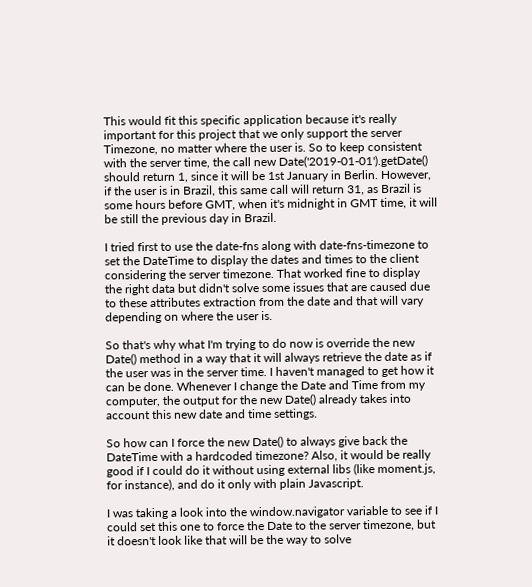This would fit this specific application because it's really important for this project that we only support the server Timezone, no matter where the user is. So to keep consistent with the server time, the call new Date('2019-01-01').getDate() should return 1, since it will be 1st January in Berlin. However, if the user is in Brazil, this same call will return 31, as Brazil is some hours before GMT, when it's midnight in GMT time, it will be still the previous day in Brazil.

I tried first to use the date-fns along with date-fns-timezone to set the DateTime to display the dates and times to the client considering the server timezone. That worked fine to display the right data but didn't solve some issues that are caused due to these attributes extraction from the date and that will vary depending on where the user is.

So that's why what I'm trying to do now is override the new Date() method in a way that it will always retrieve the date as if the user was in the server time. I haven't managed to get how it can be done. Whenever I change the Date and Time from my computer, the output for the new Date() already takes into account this new date and time settings.

So how can I force the new Date() to always give back the DateTime with a hardcoded timezone? Also, it would be really good if I could do it without using external libs (like moment.js, for instance), and do it only with plain Javascript.

I was taking a look into the window.navigator variable to see if I could set this one to force the Date to the server timezone, but it doesn't look like that will be the way to solve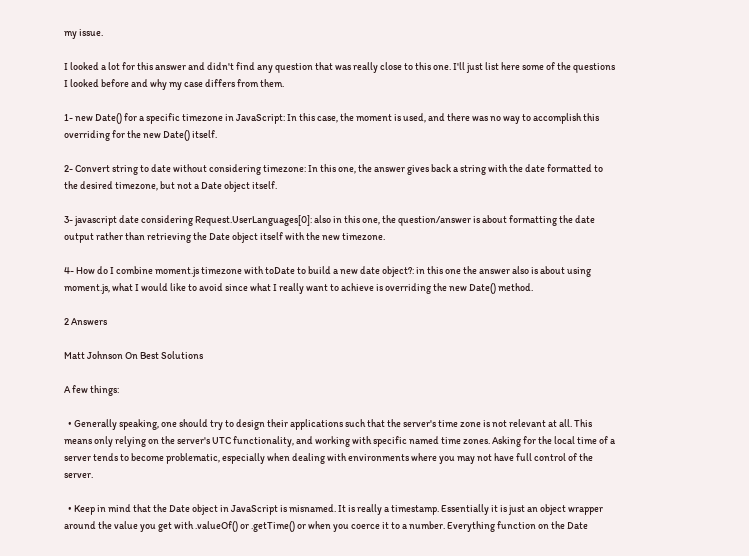my issue.

I looked a lot for this answer and didn't find any question that was really close to this one. I'll just list here some of the questions I looked before and why my case differs from them.

1- new Date() for a specific timezone in JavaScript: In this case, the moment is used, and there was no way to accomplish this overriding for the new Date() itself.

2- Convert string to date without considering timezone: In this one, the answer gives back a string with the date formatted to the desired timezone, but not a Date object itself.

3- javascript date considering Request.UserLanguages[0]: also in this one, the question/answer is about formatting the date output rather than retrieving the Date object itself with the new timezone.

4- How do I combine moment.js timezone with toDate to build a new date object?: in this one the answer also is about using moment.js, what I would like to avoid since what I really want to achieve is overriding the new Date() method.

2 Answers

Matt Johnson On Best Solutions

A few things:

  • Generally speaking, one should try to design their applications such that the server's time zone is not relevant at all. This means only relying on the server's UTC functionality, and working with specific named time zones. Asking for the local time of a server tends to become problematic, especially when dealing with environments where you may not have full control of the server.

  • Keep in mind that the Date object in JavaScript is misnamed. It is really a timestamp. Essentially it is just an object wrapper around the value you get with .valueOf() or .getTime() or when you coerce it to a number. Everything function on the Date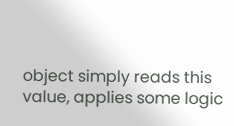object simply reads this value, applies some logic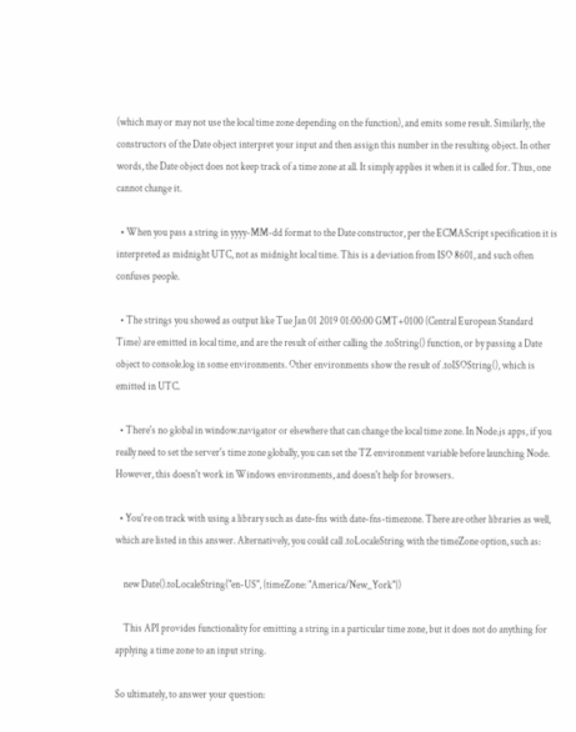(which may or may not use the local time zone depending on the function), and emits some result. Similarly, the constructors of the Date object interpret your input and then assign this number in the resulting object. In other words, the Date object does not keep track of a time zone at all. It simply applies it when it is called for. Thus, one cannot change it.

  • When you pass a string in yyyy-MM-dd format to the Date constructor, per the ECMAScript specification it is interpreted as midnight UTC, not as midnight local time. This is a deviation from ISO 8601, and such often confuses people.

  • The strings you showed as output like Tue Jan 01 2019 01:00:00 GMT+0100 (Central European Standard Time) are emitted in local time, and are the result of either calling the .toString() function, or by passing a Date object to console.log in some environments. Other environments show the result of .toISOString(), which is emitted in UTC.

  • There's no global in window.navigator or elsewhere that can change the local time zone. In Node.js apps, if you really need to set the server's time zone globally, you can set the TZ environment variable before launching Node. However, this doesn't work in Windows environments, and doesn't help for browsers.

  • You're on track with using a library such as date-fns with date-fns-timezone. There are other libraries as well, which are listed in this answer. Alternatively, you could call .toLocaleString with the timeZone option, such as:

    new Date().toLocaleString("en-US", {timeZone: "America/New_York"})

    This API provides functionality for emitting a string in a particular time zone, but it does not do anything for applying a time zone to an input string.

So ultimately, to answer your question: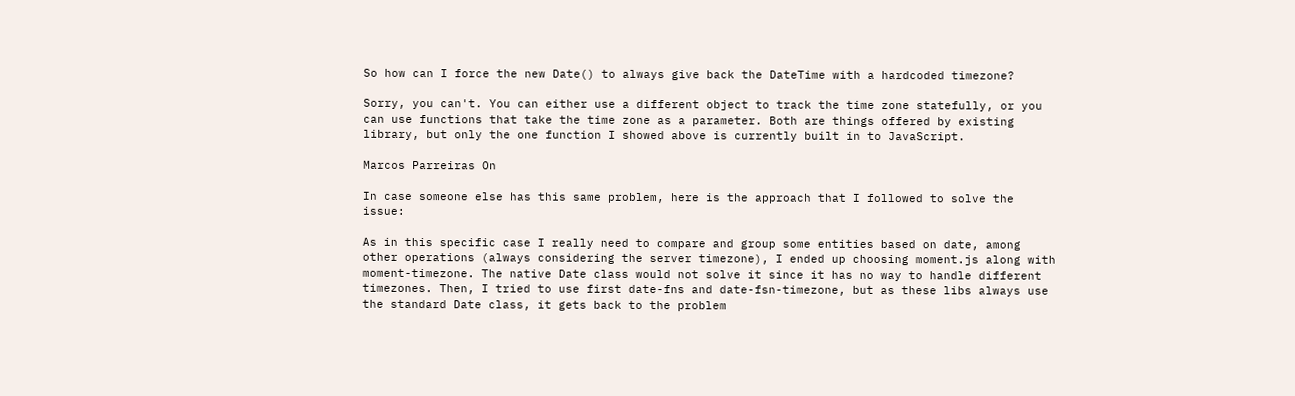So how can I force the new Date() to always give back the DateTime with a hardcoded timezone?

Sorry, you can't. You can either use a different object to track the time zone statefully, or you can use functions that take the time zone as a parameter. Both are things offered by existing library, but only the one function I showed above is currently built in to JavaScript.

Marcos Parreiras On

In case someone else has this same problem, here is the approach that I followed to solve the issue:

As in this specific case I really need to compare and group some entities based on date, among other operations (always considering the server timezone), I ended up choosing moment.js along with moment-timezone. The native Date class would not solve it since it has no way to handle different timezones. Then, I tried to use first date-fns and date-fsn-timezone, but as these libs always use the standard Date class, it gets back to the problem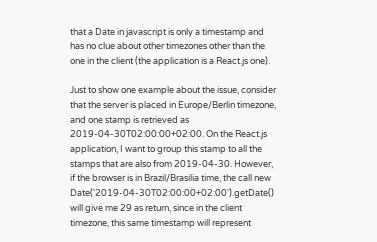that a Date in javascript is only a timestamp and has no clue about other timezones other than the one in the client (the application is a React.js one).

Just to show one example about the issue, consider that the server is placed in Europe/Berlin timezone, and one stamp is retrieved as 2019-04-30T02:00:00+02:00. On the React.js application, I want to group this stamp to all the stamps that are also from 2019-04-30. However, if the browser is in Brazil/Brasilia time, the call new Date('2019-04-30T02:00:00+02:00').getDate() will give me 29 as return, since in the client timezone, this same timestamp will represent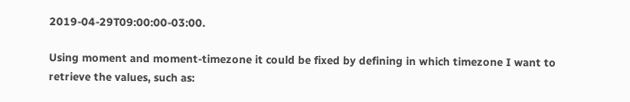2019-04-29T09:00:00-03:00.

Using moment and moment-timezone it could be fixed by defining in which timezone I want to retrieve the values, such as: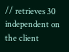// retrieves 30 independent on the client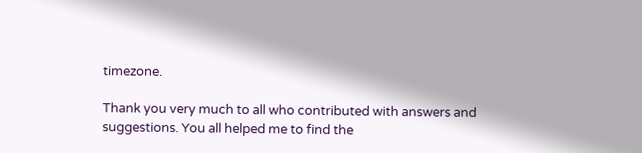timezone.

Thank you very much to all who contributed with answers and suggestions. You all helped me to find the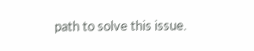path to solve this issue.